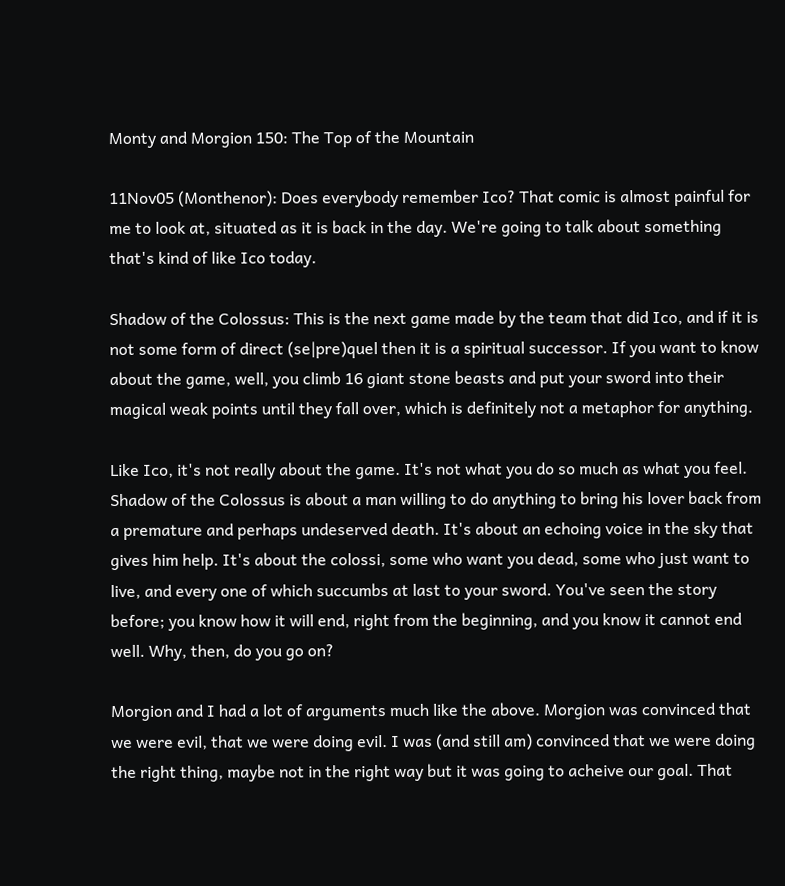Monty and Morgion 150: The Top of the Mountain

11Nov05 (Monthenor): Does everybody remember Ico? That comic is almost painful for me to look at, situated as it is back in the day. We're going to talk about something that's kind of like Ico today.

Shadow of the Colossus: This is the next game made by the team that did Ico, and if it is not some form of direct (se|pre)quel then it is a spiritual successor. If you want to know about the game, well, you climb 16 giant stone beasts and put your sword into their magical weak points until they fall over, which is definitely not a metaphor for anything.

Like Ico, it's not really about the game. It's not what you do so much as what you feel. Shadow of the Colossus is about a man willing to do anything to bring his lover back from a premature and perhaps undeserved death. It's about an echoing voice in the sky that gives him help. It's about the colossi, some who want you dead, some who just want to live, and every one of which succumbs at last to your sword. You've seen the story before; you know how it will end, right from the beginning, and you know it cannot end well. Why, then, do you go on?

Morgion and I had a lot of arguments much like the above. Morgion was convinced that we were evil, that we were doing evil. I was (and still am) convinced that we were doing the right thing, maybe not in the right way but it was going to acheive our goal. That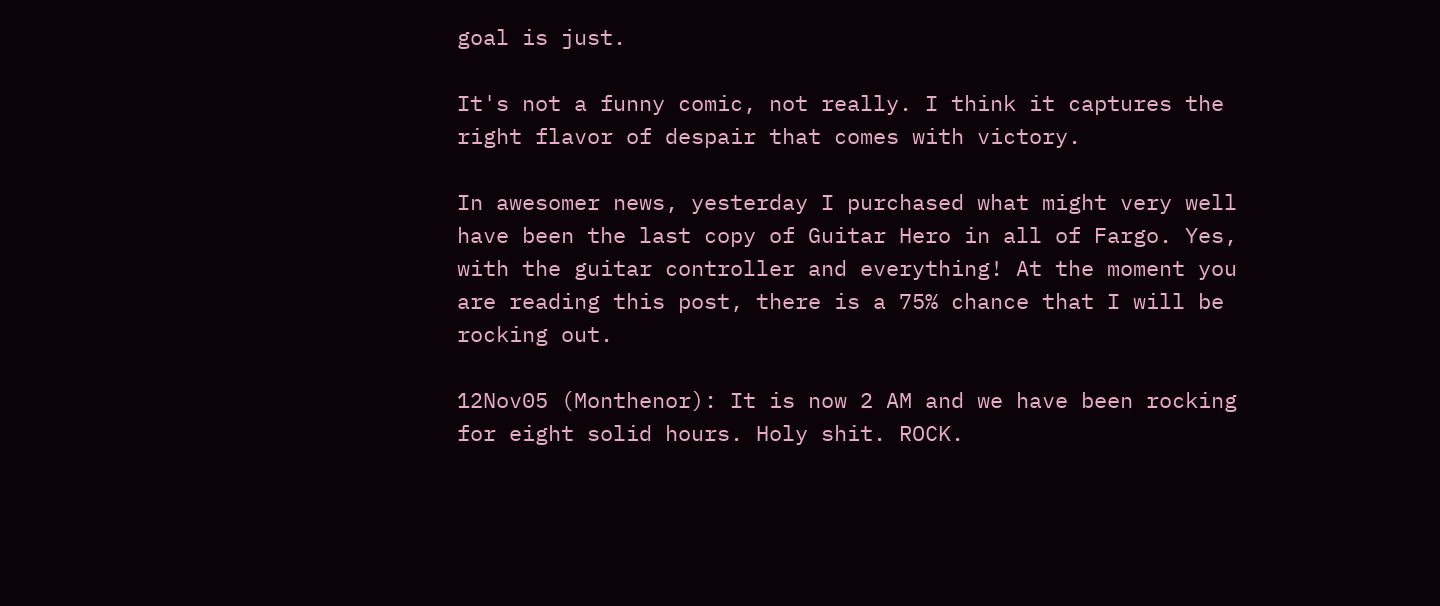goal is just.

It's not a funny comic, not really. I think it captures the right flavor of despair that comes with victory.

In awesomer news, yesterday I purchased what might very well have been the last copy of Guitar Hero in all of Fargo. Yes, with the guitar controller and everything! At the moment you are reading this post, there is a 75% chance that I will be rocking out.

12Nov05 (Monthenor): It is now 2 AM and we have been rocking for eight solid hours. Holy shit. ROCK.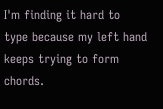I'm finding it hard to type because my left hand keeps trying to form chords.